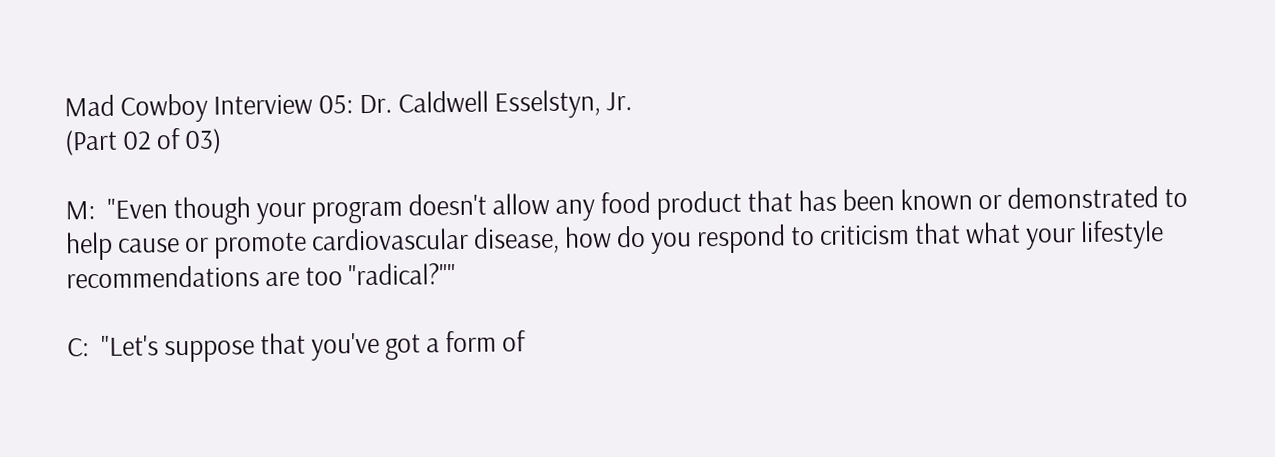Mad Cowboy Interview 05: Dr. Caldwell Esselstyn, Jr.
(Part 02 of 03)

M:  "Even though your program doesn't allow any food product that has been known or demonstrated to help cause or promote cardiovascular disease, how do you respond to criticism that what your lifestyle recommendations are too "radical?""

C:  "Let's suppose that you've got a form of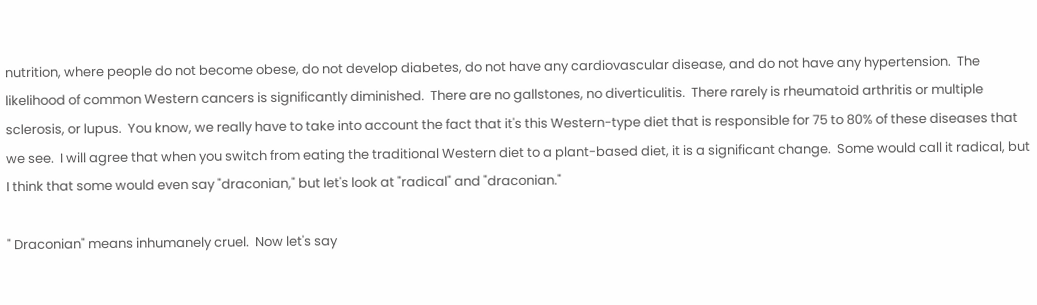nutrition, where people do not become obese, do not develop diabetes, do not have any cardiovascular disease, and do not have any hypertension.  The likelihood of common Western cancers is significantly diminished.  There are no gallstones, no diverticulitis.  There rarely is rheumatoid arthritis or multiple sclerosis, or lupus.  You know, we really have to take into account the fact that it's this Western-type diet that is responsible for 75 to 80% of these diseases that we see.  I will agree that when you switch from eating the traditional Western diet to a plant-based diet, it is a significant change.  Some would call it radical, but I think that some would even say "draconian," but let's look at "radical" and "draconian."

" Draconian" means inhumanely cruel.  Now let's say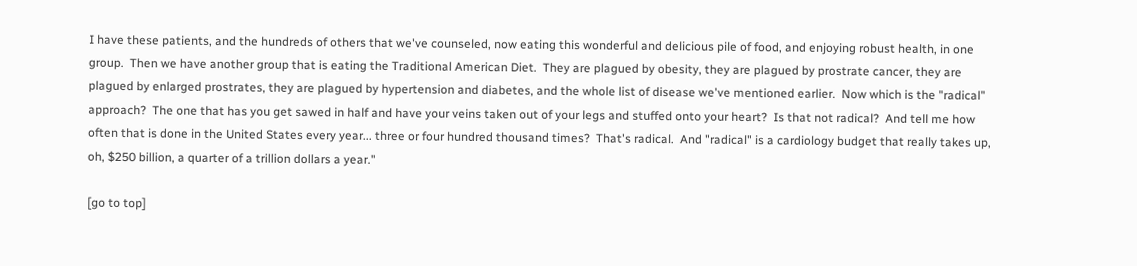I have these patients, and the hundreds of others that we've counseled, now eating this wonderful and delicious pile of food, and enjoying robust health, in one group.  Then we have another group that is eating the Traditional American Diet.  They are plagued by obesity, they are plagued by prostrate cancer, they are plagued by enlarged prostrates, they are plagued by hypertension and diabetes, and the whole list of disease we've mentioned earlier.  Now which is the "radical" approach?  The one that has you get sawed in half and have your veins taken out of your legs and stuffed onto your heart?  Is that not radical?  And tell me how often that is done in the United States every year... three or four hundred thousand times?  That's radical.  And "radical" is a cardiology budget that really takes up, oh, $250 billion, a quarter of a trillion dollars a year."

[go to top]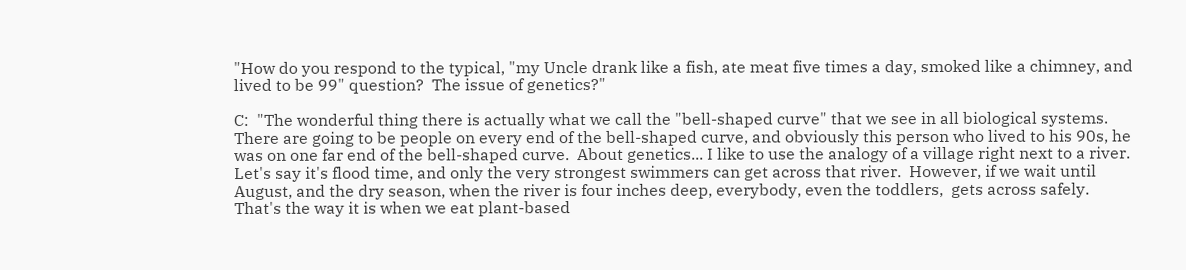"How do you respond to the typical, "my Uncle drank like a fish, ate meat five times a day, smoked like a chimney, and lived to be 99" question?  The issue of genetics?"

C:  "The wonderful thing there is actually what we call the "bell-shaped curve" that we see in all biological systems.  There are going to be people on every end of the bell-shaped curve, and obviously this person who lived to his 90s, he was on one far end of the bell-shaped curve.  About genetics... I like to use the analogy of a village right next to a river.  Let's say it's flood time, and only the very strongest swimmers can get across that river.  However, if we wait until August, and the dry season, when the river is four inches deep, everybody, even the toddlers,  gets across safely.  That's the way it is when we eat plant-based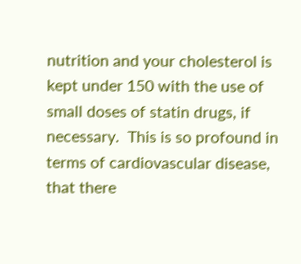nutrition and your cholesterol is kept under 150 with the use of small doses of statin drugs, if necessary.  This is so profound in terms of cardiovascular disease, that there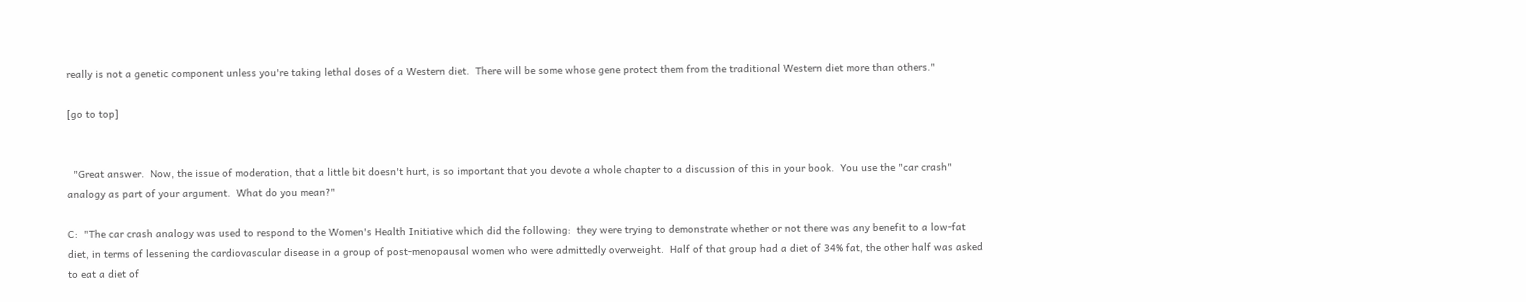really is not a genetic component unless you're taking lethal doses of a Western diet.  There will be some whose gene protect them from the traditional Western diet more than others."

[go to top]


  "Great answer.  Now, the issue of moderation, that a little bit doesn't hurt, is so important that you devote a whole chapter to a discussion of this in your book.  You use the "car crash" analogy as part of your argument.  What do you mean?"

C:  "The car crash analogy was used to respond to the Women's Health Initiative which did the following:  they were trying to demonstrate whether or not there was any benefit to a low-fat diet, in terms of lessening the cardiovascular disease in a group of post-menopausal women who were admittedly overweight.  Half of that group had a diet of 34% fat, the other half was asked to eat a diet of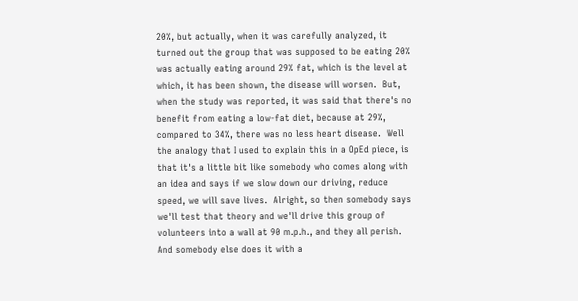20%, but actually, when it was carefully analyzed, it turned out the group that was supposed to be eating 20% was actually eating around 29% fat, which is the level at which, it has been shown, the disease will worsen.  But, when the study was reported, it was said that there's no benefit from eating a low-fat diet, because at 29%, compared to 34%, there was no less heart disease.  Well the analogy that I used to explain this in a OpEd piece, is that it's a little bit like somebody who comes along with an idea and says if we slow down our driving, reduce speed, we will save lives.  Alright, so then somebody says we'll test that theory and we'll drive this group of volunteers into a wall at 90 m.p.h., and they all perish.  And somebody else does it with a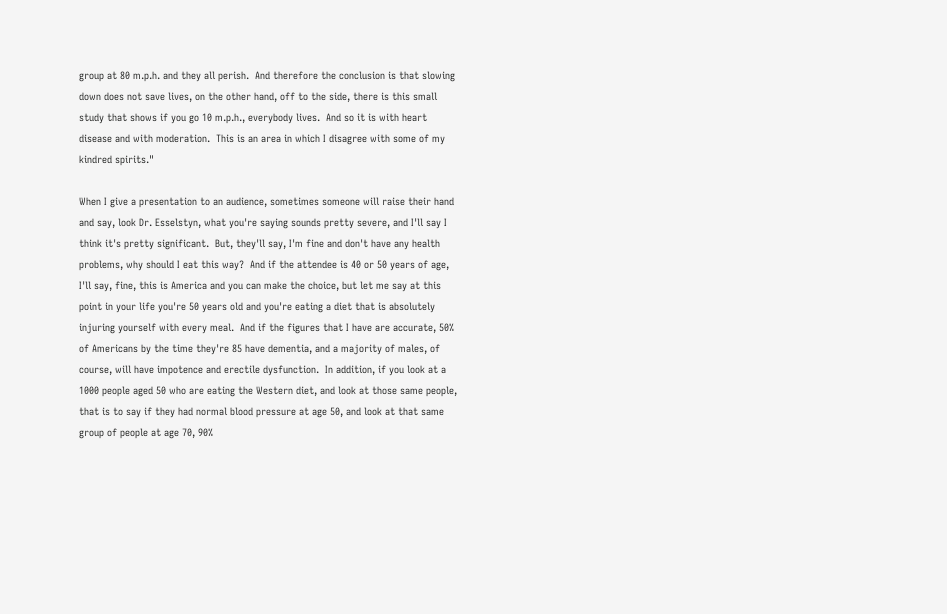group at 80 m.p.h. and they all perish.  And therefore the conclusion is that slowing down does not save lives, on the other hand, off to the side, there is this small study that shows if you go 10 m.p.h., everybody lives.  And so it is with heart disease and with moderation.  This is an area in which I disagree with some of my kindred spirits."

When I give a presentation to an audience, sometimes someone will raise their hand and say, look Dr. Esselstyn, what you're saying sounds pretty severe, and I'll say I think it's pretty significant.  But, they'll say, I'm fine and don't have any health problems, why should I eat this way?  And if the attendee is 40 or 50 years of age, I'll say, fine, this is America and you can make the choice, but let me say at this point in your life you're 50 years old and you're eating a diet that is absolutely injuring yourself with every meal.  And if the figures that I have are accurate, 50% of Americans by the time they're 85 have dementia, and a majority of males, of course, will have impotence and erectile dysfunction.  In addition, if you look at a 1000 people aged 50 who are eating the Western diet, and look at those same people, that is to say if they had normal blood pressure at age 50, and look at that same group of people at age 70, 90%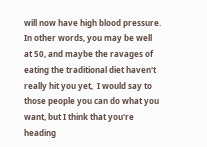will now have high blood pressure.  In other words, you may be well at 50, and maybe the ravages of eating the traditional diet haven't really hit you yet,  I would say to those people you can do what you want, but I think that you're heading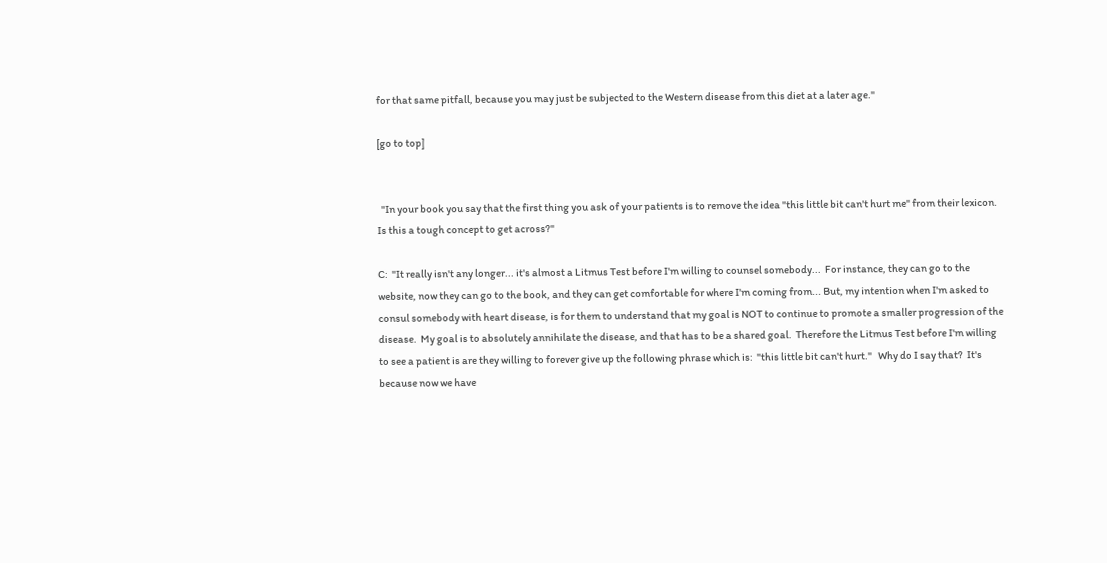for that same pitfall, because you may just be subjected to the Western disease from this diet at a later age."

[go to top]


  "In your book you say that the first thing you ask of your patients is to remove the idea "this little bit can't hurt me" from their lexicon.  Is this a tough concept to get across?"

C:  "It really isn't any longer... it's almost a Litmus Test before I'm willing to counsel somebody...  For instance, they can go to the website, now they can go to the book, and they can get comfortable for where I'm coming from... But, my intention when I'm asked to consul somebody with heart disease, is for them to understand that my goal is NOT to continue to promote a smaller progression of the disease.  My goal is to absolutely annihilate the disease, and that has to be a shared goal.  Therefore the Litmus Test before I'm willing to see a patient is are they willing to forever give up the following phrase which is:  "this little bit can't hurt."   Why do I say that?  It's because now we have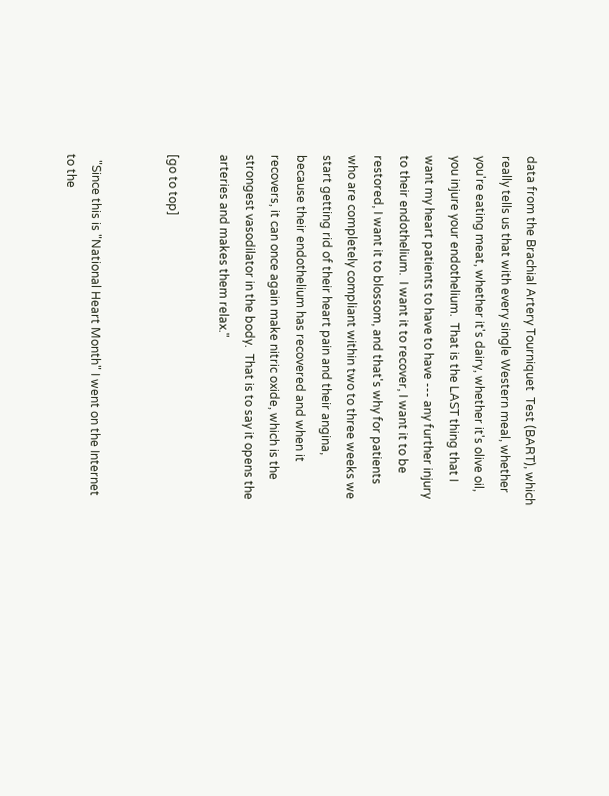data from the Brachial Artery Tourniquet  Test (BART), which really tells us that with every single Western meal, whether you're eating meat, whether it's dairy, whether it's olive oil, you injure your endothelium.  That is the LAST thing that I want my heart patients to have to have --- any further injury to their endothelium.  I want it to recover, I want it to be restored, I want it to blossom, and that's why for patients who are completely compliant within two to three weeks we start getting rid of their heart pain and their angina, because their endothelium has recovered and when it recovers, it can once again make nitric oxide, which is the strongest vasodilator in the body.  That is to say it opens the arteries and makes them relax."

[go to top]


  "Since this is "National Heart Month" I went on the Internet to the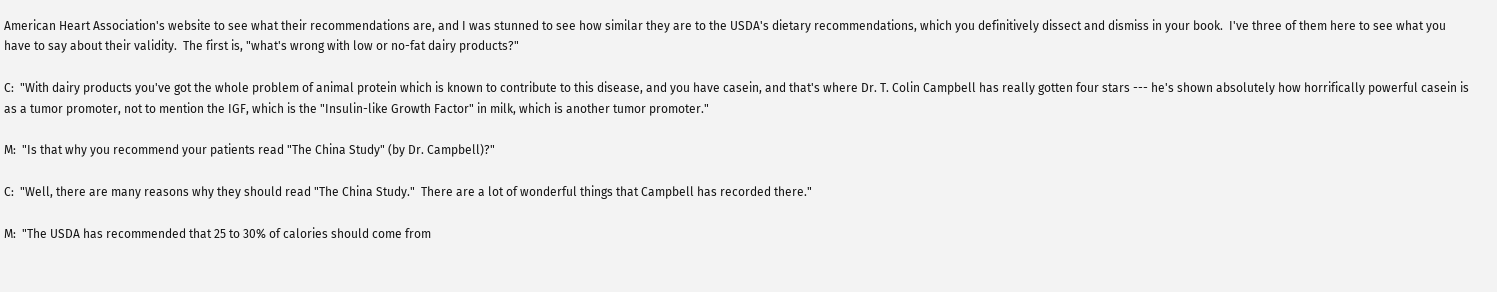American Heart Association's website to see what their recommendations are, and I was stunned to see how similar they are to the USDA's dietary recommendations, which you definitively dissect and dismiss in your book.  I've three of them here to see what you have to say about their validity.  The first is, "what's wrong with low or no-fat dairy products?"

C:  "With dairy products you've got the whole problem of animal protein which is known to contribute to this disease, and you have casein, and that's where Dr. T. Colin Campbell has really gotten four stars --- he's shown absolutely how horrifically powerful casein is as a tumor promoter, not to mention the IGF, which is the "Insulin-like Growth Factor" in milk, which is another tumor promoter."

M:  "Is that why you recommend your patients read "The China Study" (by Dr. Campbell)?"

C:  "Well, there are many reasons why they should read "The China Study."  There are a lot of wonderful things that Campbell has recorded there."

M:  "The USDA has recommended that 25 to 30% of calories should come from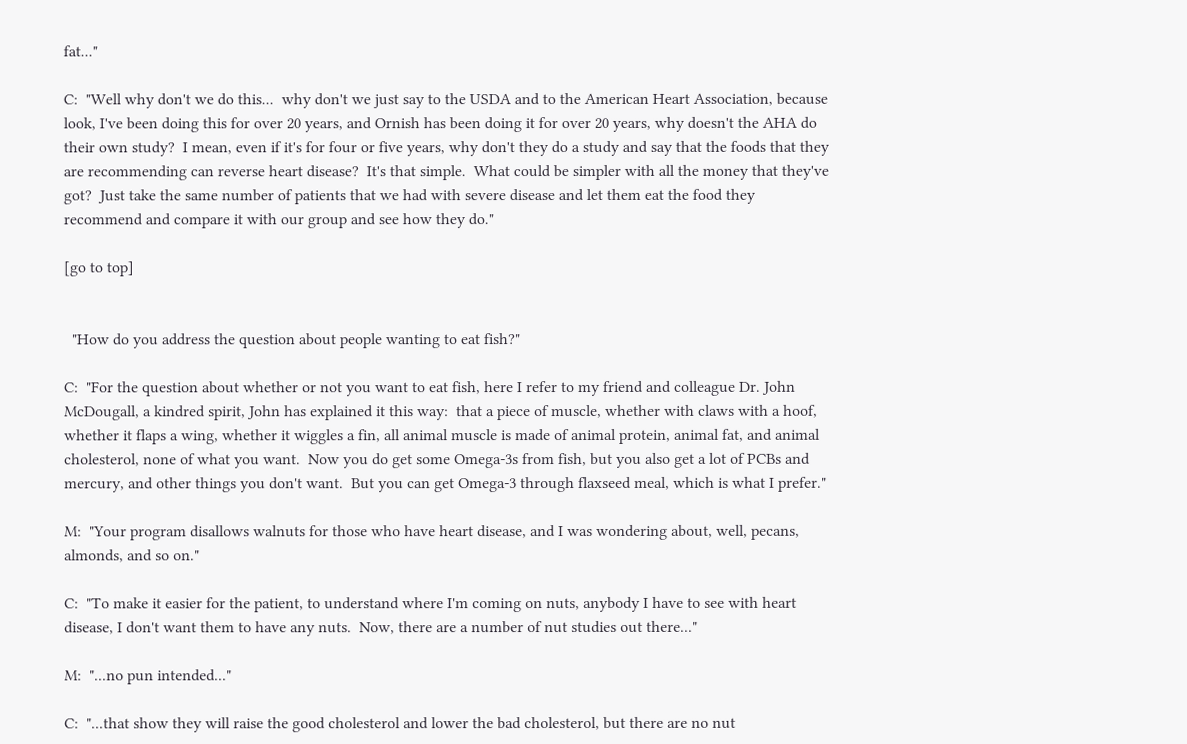fat..."

C:  "Well why don't we do this...  why don't we just say to the USDA and to the American Heart Association, because look, I've been doing this for over 20 years, and Ornish has been doing it for over 20 years, why doesn't the AHA do their own study?  I mean, even if it's for four or five years, why don't they do a study and say that the foods that they are recommending can reverse heart disease?  It's that simple.  What could be simpler with all the money that they've got?  Just take the same number of patients that we had with severe disease and let them eat the food they recommend and compare it with our group and see how they do."

[go to top]


  "How do you address the question about people wanting to eat fish?"

C:  "For the question about whether or not you want to eat fish, here I refer to my friend and colleague Dr. John McDougall, a kindred spirit, John has explained it this way:  that a piece of muscle, whether with claws with a hoof, whether it flaps a wing, whether it wiggles a fin, all animal muscle is made of animal protein, animal fat, and animal cholesterol, none of what you want.  Now you do get some Omega-3s from fish, but you also get a lot of PCBs and mercury, and other things you don't want.  But you can get Omega-3 through flaxseed meal, which is what I prefer."

M:  "Your program disallows walnuts for those who have heart disease, and I was wondering about, well, pecans, almonds, and so on."

C:  "To make it easier for the patient, to understand where I'm coming on nuts, anybody I have to see with heart disease, I don't want them to have any nuts.  Now, there are a number of nut studies out there..."

M:  "...no pun intended..."

C:  "...that show they will raise the good cholesterol and lower the bad cholesterol, but there are no nut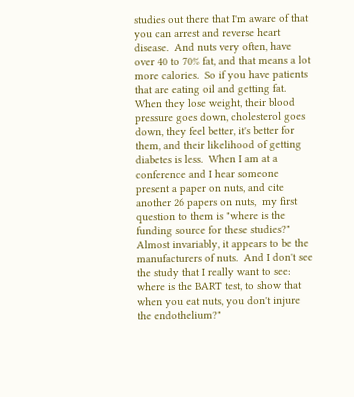studies out there that I'm aware of that you can arrest and reverse heart disease.  And nuts very often, have over 40 to 70% fat, and that means a lot more calories.  So if you have patients that are eating oil and getting fat.  When they lose weight, their blood pressure goes down, cholesterol goes down, they feel better, it's better for them, and their likelihood of getting diabetes is less.  When I am at a conference and I hear someone present a paper on nuts, and cite another 26 papers on nuts,  my first question to them is "where is the funding source for these studies?"   Almost invariably, it appears to be the manufacturers of nuts.  And I don't see the study that I really want to see:  where is the BART test, to show that when you eat nuts, you don't injure the endothelium?"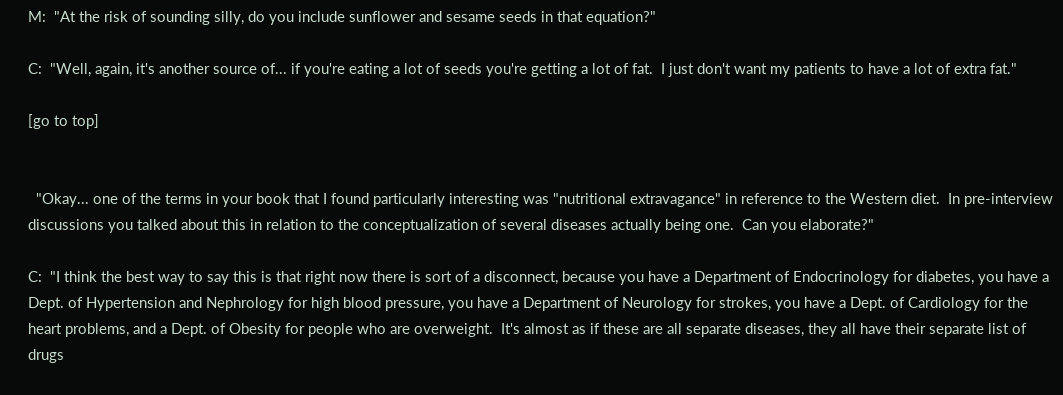M:  "At the risk of sounding silly, do you include sunflower and sesame seeds in that equation?"

C:  "Well, again, it's another source of... if you're eating a lot of seeds you're getting a lot of fat.  I just don't want my patients to have a lot of extra fat."

[go to top]


  "Okay... one of the terms in your book that I found particularly interesting was "nutritional extravagance" in reference to the Western diet.  In pre-interview discussions you talked about this in relation to the conceptualization of several diseases actually being one.  Can you elaborate?"

C:  "I think the best way to say this is that right now there is sort of a disconnect, because you have a Department of Endocrinology for diabetes, you have a Dept. of Hypertension and Nephrology for high blood pressure, you have a Department of Neurology for strokes, you have a Dept. of Cardiology for the heart problems, and a Dept. of Obesity for people who are overweight.  It's almost as if these are all separate diseases, they all have their separate list of drugs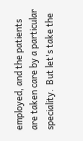employed, and the patients are taken care by a particular speciality.  But let's take the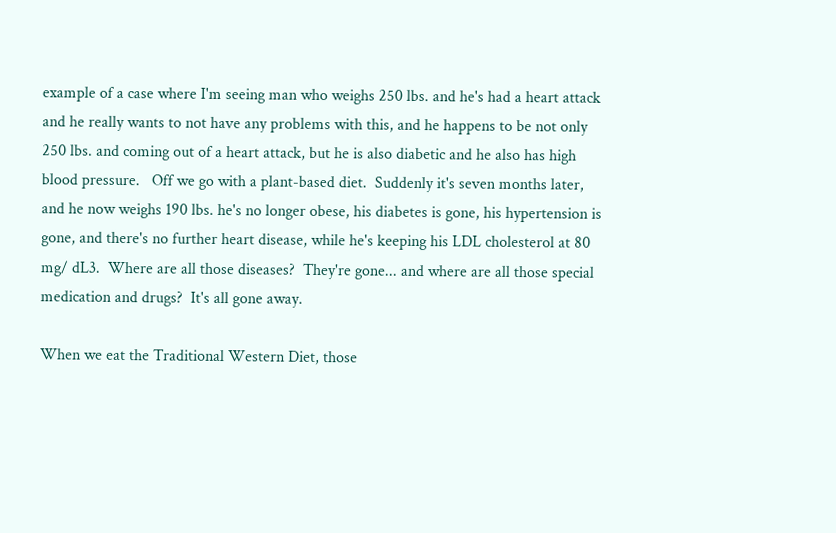example of a case where I'm seeing man who weighs 250 lbs. and he's had a heart attack and he really wants to not have any problems with this, and he happens to be not only 250 lbs. and coming out of a heart attack, but he is also diabetic and he also has high blood pressure.   Off we go with a plant-based diet.  Suddenly it's seven months later, and he now weighs 190 lbs. he's no longer obese, his diabetes is gone, his hypertension is gone, and there's no further heart disease, while he's keeping his LDL cholesterol at 80 mg/ dL3.  Where are all those diseases?  They're gone... and where are all those special medication and drugs?  It's all gone away.

When we eat the Traditional Western Diet, those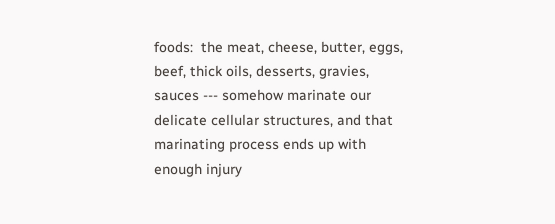foods:  the meat, cheese, butter, eggs, beef, thick oils, desserts, gravies, sauces --- somehow marinate our delicate cellular structures, and that marinating process ends up with enough injury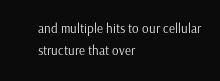and multiple hits to our cellular structure that over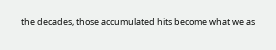the decades, those accumulated hits become what we as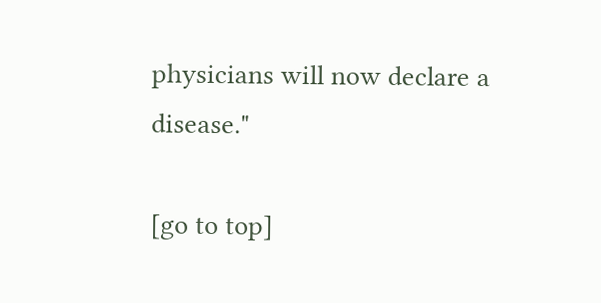physicians will now declare a disease."

[go to top]